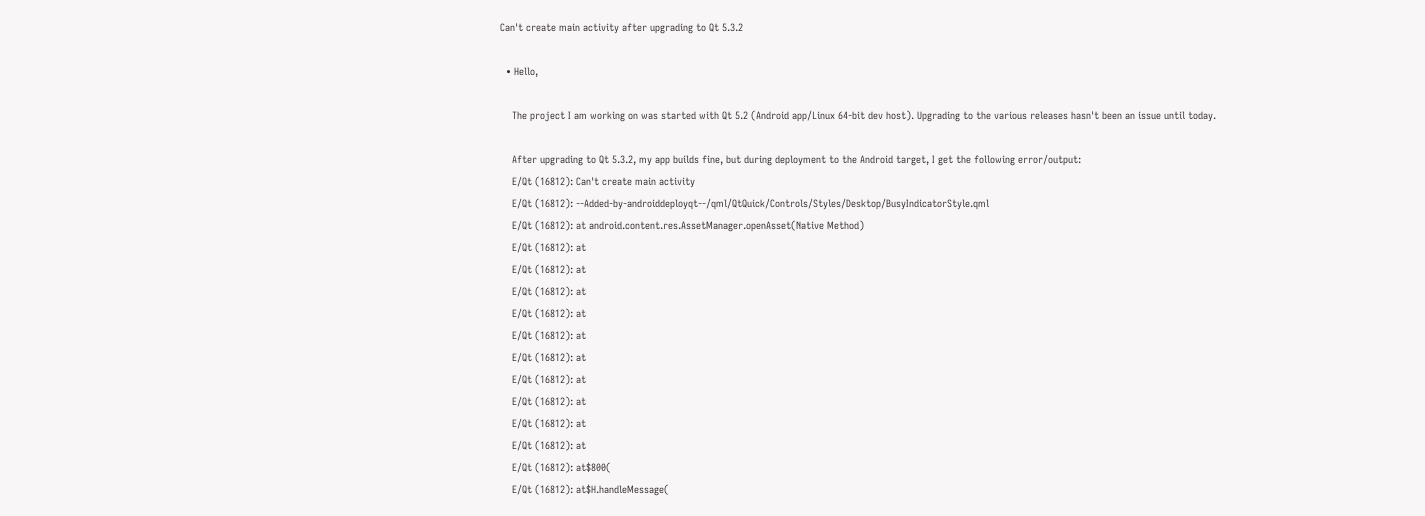Can't create main activity after upgrading to Qt 5.3.2

  • Hello,

    The project I am working on was started with Qt 5.2 (Android app/Linux 64-bit dev host). Upgrading to the various releases hasn't been an issue until today.

    After upgrading to Qt 5.3.2, my app builds fine, but during deployment to the Android target, I get the following error/output:
    E/Qt (16812): Can't create main activity
    E/Qt (16812): --Added-by-androiddeployqt--/qml/QtQuick/Controls/Styles/Desktop/BusyIndicatorStyle.qml
    E/Qt (16812): at android.content.res.AssetManager.openAsset(Native Method)
    E/Qt (16812): at
    E/Qt (16812): at
    E/Qt (16812): at
    E/Qt (16812): at
    E/Qt (16812): at
    E/Qt (16812): at
    E/Qt (16812): at
    E/Qt (16812): at
    E/Qt (16812): at
    E/Qt (16812): at
    E/Qt (16812): at$800(
    E/Qt (16812): at$H.handleMessage(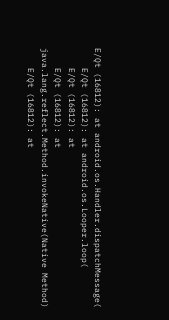E/Qt (16812): at android.os.Handler.dispatchMessage(
    E/Qt (16812): at android.os.Looper.loop(
    E/Qt (16812): at
    E/Qt (16812): at java.lang.reflect.Method.invokeNative(Native Method)
    E/Qt (16812): at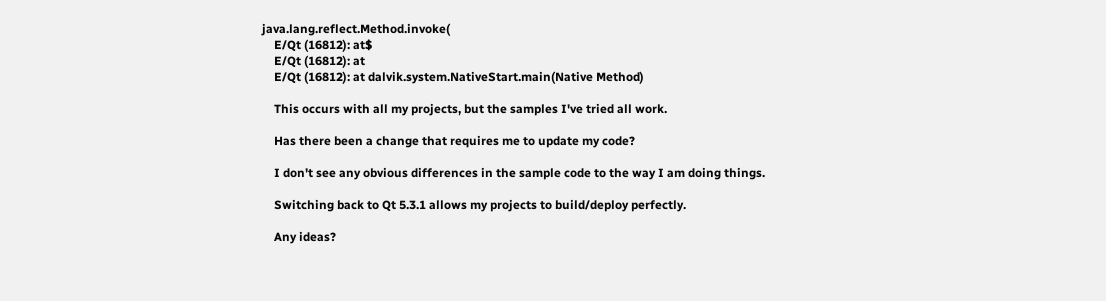java.lang.reflect.Method.invoke(
    E/Qt (16812): at$
    E/Qt (16812): at
    E/Qt (16812): at dalvik.system.NativeStart.main(Native Method)

    This occurs with all my projects, but the samples I've tried all work.

    Has there been a change that requires me to update my code?

    I don't see any obvious differences in the sample code to the way I am doing things.

    Switching back to Qt 5.3.1 allows my projects to build/deploy perfectly.

    Any ideas?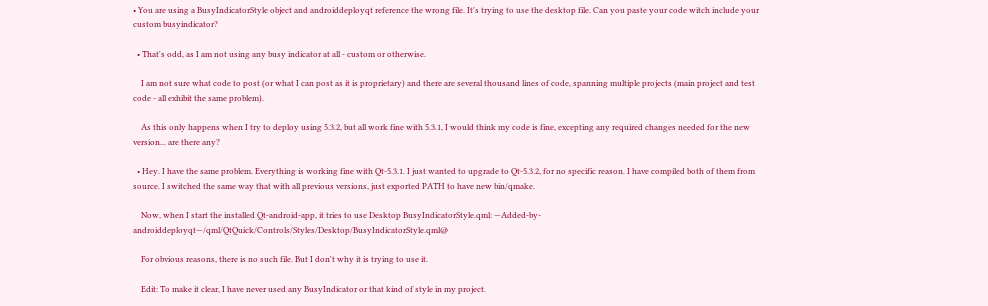• You are using a BusyIndicatorStyle object and androiddeployqt reference the wrong file. It's trying to use the desktop file. Can you paste your code witch include your custom busyindicator?

  • That's odd, as I am not using any busy indicator at all - custom or otherwise.

    I am not sure what code to post (or what I can post as it is proprietary) and there are several thousand lines of code, spanning multiple projects (main project and test code - all exhibit the same problem).

    As this only happens when I try to deploy using 5.3.2, but all work fine with 5.3.1, I would think my code is fine, excepting any required changes needed for the new version... are there any?

  • Hey. I have the same problem. Everything is working fine with Qt-5.3.1. I just wanted to upgrade to Qt-5.3.2, for no specific reason. I have compiled both of them from source. I switched the same way that with all previous versions, just exported PATH to have new bin/qmake.

    Now, when I start the installed Qt-android-app, it tries to use Desktop BusyIndicatorStyle.qml: —Added-by-androiddeployqt—/qml/QtQuick/Controls/Styles/Desktop/BusyIndicatorStyle.qml@

    For obvious reasons, there is no such file. But I don't why it is trying to use it.

    Edit: To make it clear, I have never used any BusyIndicator or that kind of style in my project.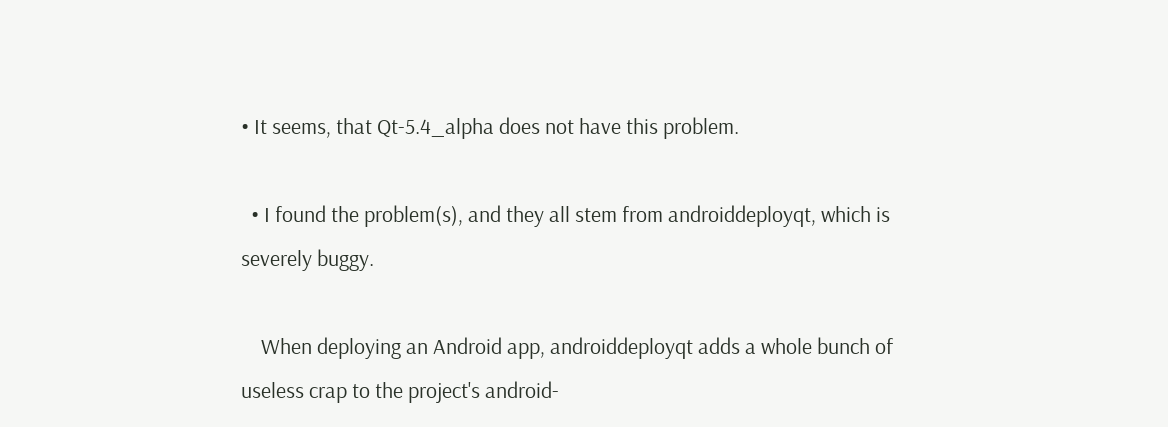• It seems, that Qt-5.4_alpha does not have this problem.

  • I found the problem(s), and they all stem from androiddeployqt, which is severely buggy.

    When deploying an Android app, androiddeployqt adds a whole bunch of useless crap to the project's android-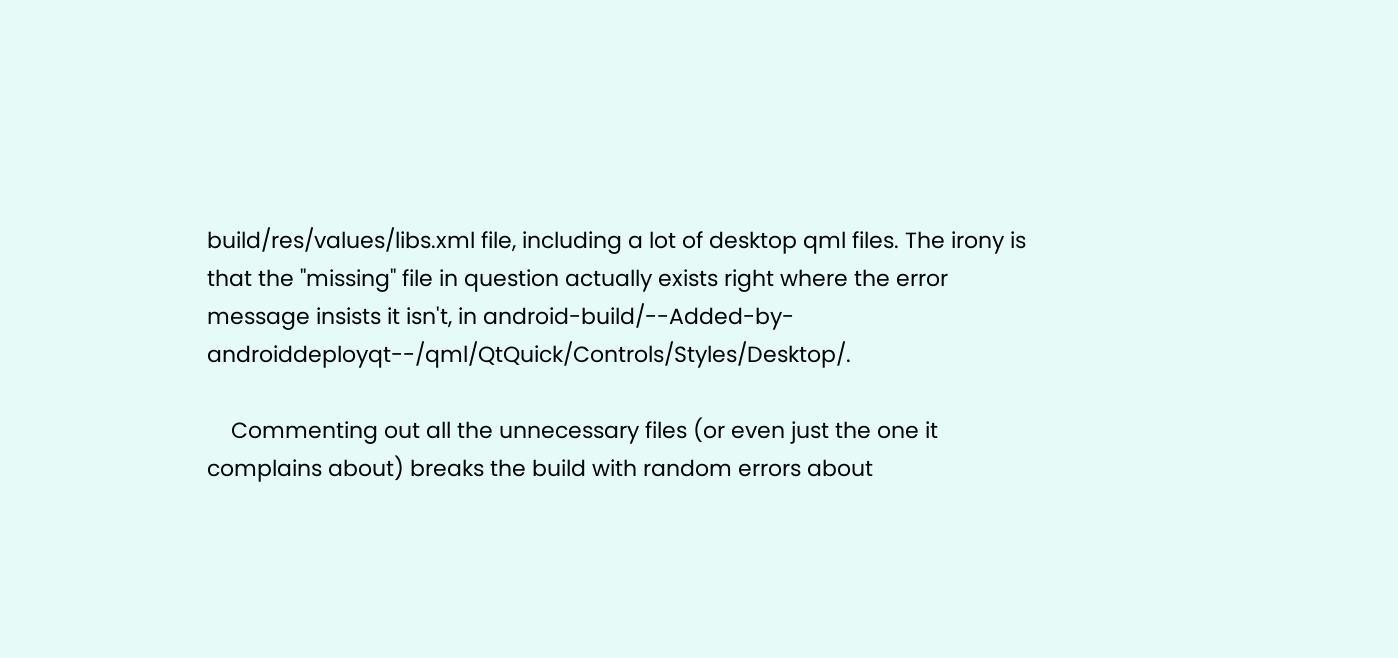build/res/values/libs.xml file, including a lot of desktop qml files. The irony is that the "missing" file in question actually exists right where the error message insists it isn't, in android-build/--Added-by-androiddeployqt--/qml/QtQuick/Controls/Styles/Desktop/.

    Commenting out all the unnecessary files (or even just the one it complains about) breaks the build with random errors about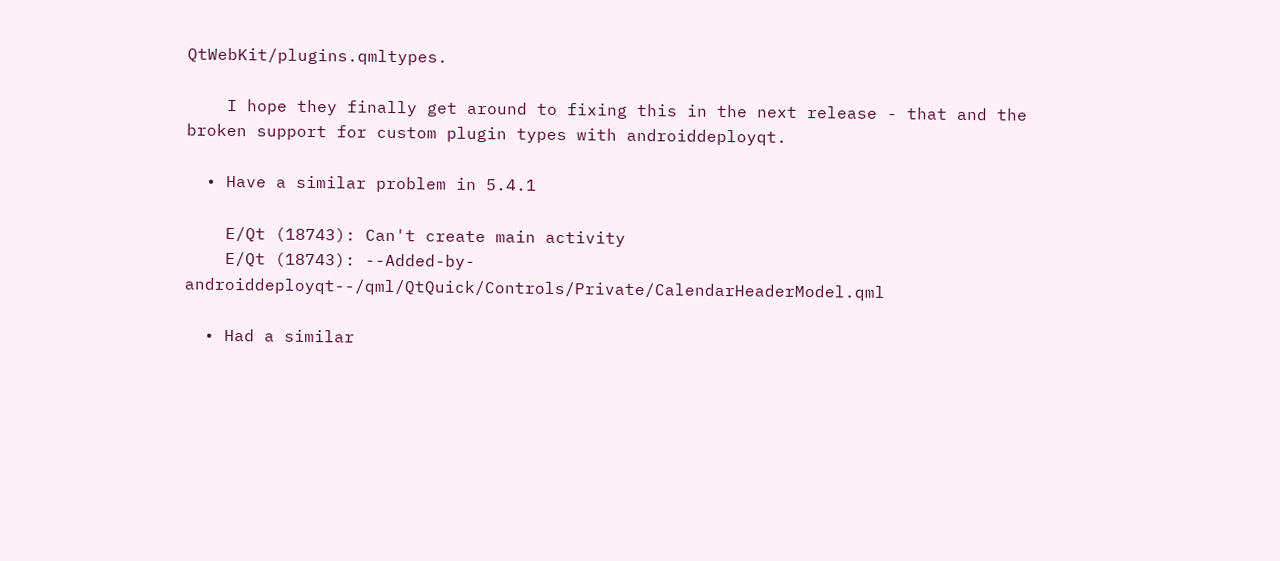QtWebKit/plugins.qmltypes.

    I hope they finally get around to fixing this in the next release - that and the broken support for custom plugin types with androiddeployqt.

  • Have a similar problem in 5.4.1

    E/Qt (18743): Can't create main activity
    E/Qt (18743): --Added-by-androiddeployqt--/qml/QtQuick/Controls/Private/CalendarHeaderModel.qml

  • Had a similar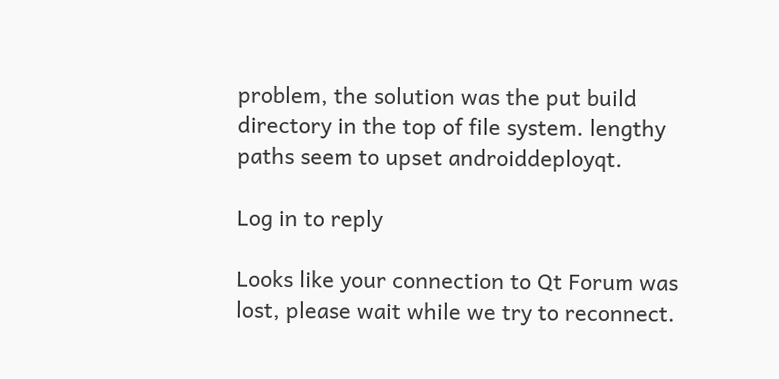problem, the solution was the put build directory in the top of file system. lengthy paths seem to upset androiddeployqt.

Log in to reply

Looks like your connection to Qt Forum was lost, please wait while we try to reconnect.